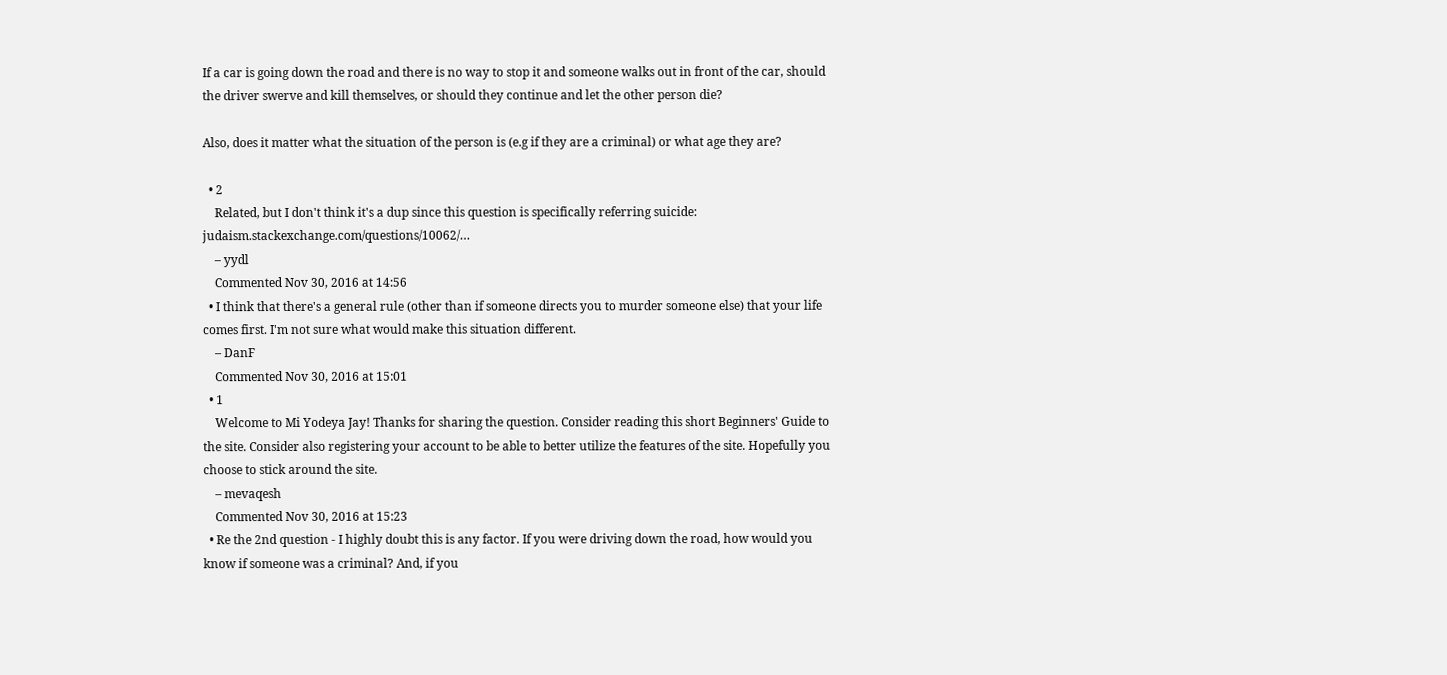If a car is going down the road and there is no way to stop it and someone walks out in front of the car, should the driver swerve and kill themselves, or should they continue and let the other person die?

Also, does it matter what the situation of the person is (e.g if they are a criminal) or what age they are?

  • 2
    Related, but I don't think it's a dup since this question is specifically referring suicide: judaism.stackexchange.com/questions/10062/…
    – yydl
    Commented Nov 30, 2016 at 14:56
  • I think that there's a general rule (other than if someone directs you to murder someone else) that your life comes first. I'm not sure what would make this situation different.
    – DanF
    Commented Nov 30, 2016 at 15:01
  • 1
    Welcome to Mi Yodeya Jay! Thanks for sharing the question. Consider reading this short Beginners' Guide to the site. Consider also registering your account to be able to better utilize the features of the site. Hopefully you choose to stick around the site.
    – mevaqesh
    Commented Nov 30, 2016 at 15:23
  • Re the 2nd question - I highly doubt this is any factor. If you were driving down the road, how would you know if someone was a criminal? And, if you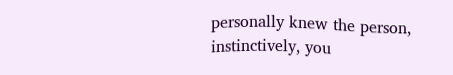personally knew the person, instinctively, you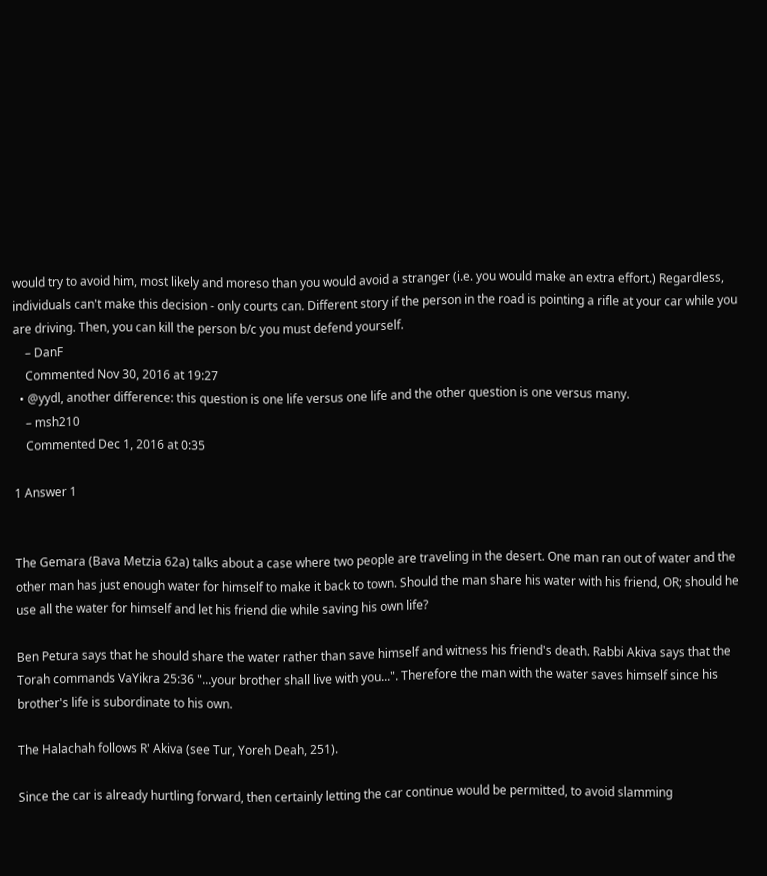would try to avoid him, most likely and moreso than you would avoid a stranger (i.e. you would make an extra effort.) Regardless, individuals can't make this decision - only courts can. Different story if the person in the road is pointing a rifle at your car while you are driving. Then, you can kill the person b/c you must defend yourself.
    – DanF
    Commented Nov 30, 2016 at 19:27
  • @yydl, another difference: this question is one life versus one life and the other question is one versus many.
    – msh210
    Commented Dec 1, 2016 at 0:35

1 Answer 1


The Gemara (Bava Metzia 62a) talks about a case where two people are traveling in the desert. One man ran out of water and the other man has just enough water for himself to make it back to town. Should the man share his water with his friend, OR; should he use all the water for himself and let his friend die while saving his own life?

Ben Petura says that he should share the water rather than save himself and witness his friend's death. Rabbi Akiva says that the Torah commands VaYikra 25:36 "...your brother shall live with you...". Therefore the man with the water saves himself since his brother's life is subordinate to his own.

The Halachah follows R' Akiva (see Tur, Yoreh Deah, 251).

Since the car is already hurtling forward, then certainly letting the car continue would be permitted, to avoid slamming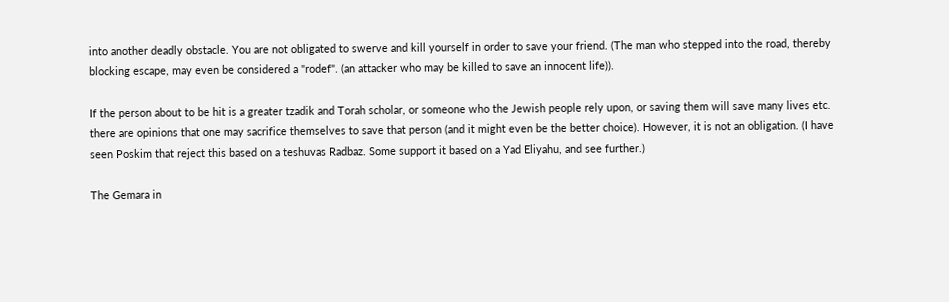into another deadly obstacle. You are not obligated to swerve and kill yourself in order to save your friend. (The man who stepped into the road, thereby blocking escape, may even be considered a "rodef". (an attacker who may be killed to save an innocent life)).

If the person about to be hit is a greater tzadik and Torah scholar, or someone who the Jewish people rely upon, or saving them will save many lives etc. there are opinions that one may sacrifice themselves to save that person (and it might even be the better choice). However, it is not an obligation. (I have seen Poskim that reject this based on a teshuvas Radbaz. Some support it based on a Yad Eliyahu, and see further.)

The Gemara in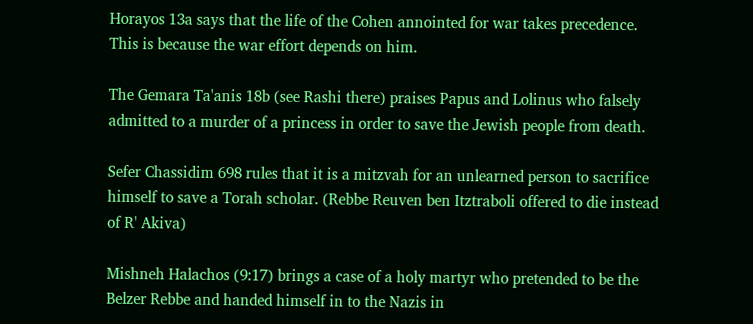Horayos 13a says that the life of the Cohen annointed for war takes precedence. This is because the war effort depends on him.

The Gemara Ta'anis 18b (see Rashi there) praises Papus and Lolinus who falsely admitted to a murder of a princess in order to save the Jewish people from death.

Sefer Chassidim 698 rules that it is a mitzvah for an unlearned person to sacrifice himself to save a Torah scholar. (Rebbe Reuven ben Itztraboli offered to die instead of R' Akiva)

Mishneh Halachos (9:17) brings a case of a holy martyr who pretended to be the Belzer Rebbe and handed himself in to the Nazis in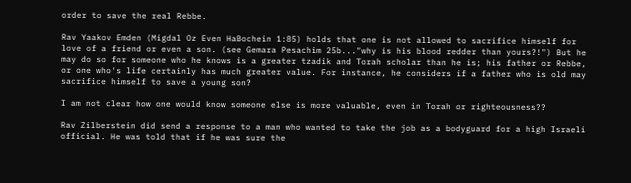order to save the real Rebbe.

Rav Yaakov Emden (Migdal Oz Even HaBochein 1:85) holds that one is not allowed to sacrifice himself for love of a friend or even a son. (see Gemara Pesachim 25b..."why is his blood redder than yours?!") But he may do so for someone who he knows is a greater tzadik and Torah scholar than he is; his father or Rebbe, or one who's life certainly has much greater value. For instance, he considers if a father who is old may sacrifice himself to save a young son?

I am not clear how one would know someone else is more valuable, even in Torah or righteousness??

Rav Zilberstein did send a response to a man who wanted to take the job as a bodyguard for a high Israeli official. He was told that if he was sure the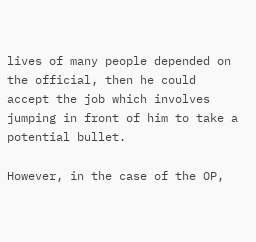lives of many people depended on the official, then he could accept the job which involves jumping in front of him to take a potential bullet.

However, in the case of the OP,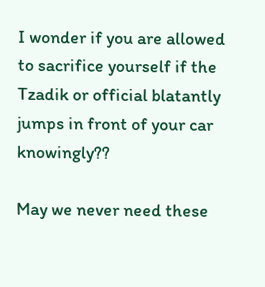I wonder if you are allowed to sacrifice yourself if the Tzadik or official blatantly jumps in front of your car knowingly??

May we never need these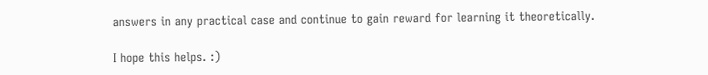answers in any practical case and continue to gain reward for learning it theoretically.

I hope this helps. :)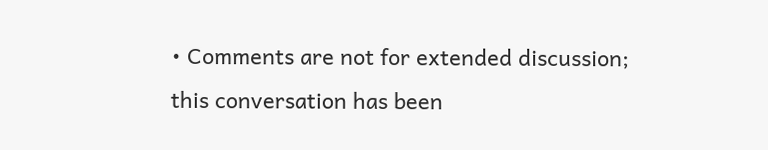• Comments are not for extended discussion; this conversation has been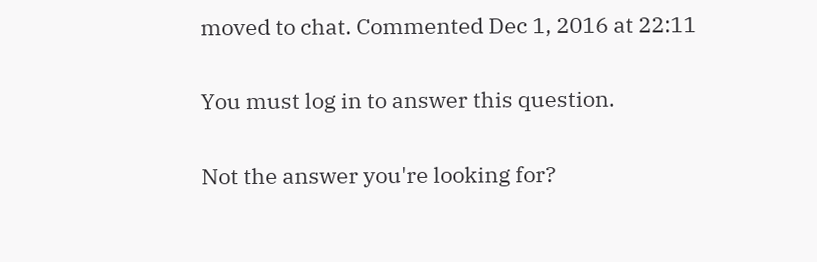moved to chat. Commented Dec 1, 2016 at 22:11

You must log in to answer this question.

Not the answer you're looking for?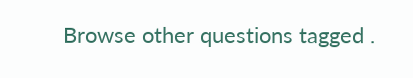Browse other questions tagged .